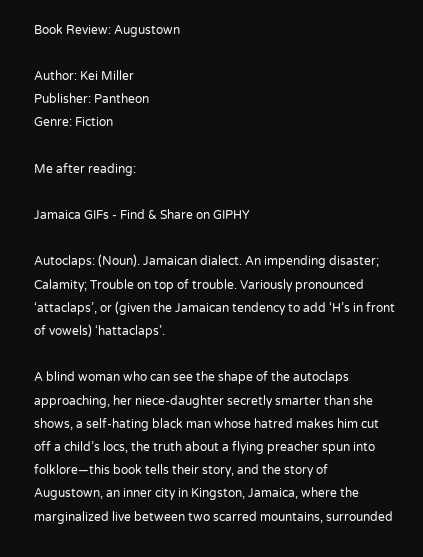Book Review: Augustown

Author: Kei Miller
Publisher: Pantheon
Genre: Fiction

Me after reading:

Jamaica GIFs - Find & Share on GIPHY

Autoclaps: (Noun). Jamaican dialect. An impending disaster; Calamity; Trouble on top of trouble. Variously pronounced ‘attaclaps’, or (given the Jamaican tendency to add ‘H’s in front of vowels) ‘hattaclaps’.

A blind woman who can see the shape of the autoclaps approaching, her niece-daughter secretly smarter than she shows, a self-hating black man whose hatred makes him cut off a child’s locs, the truth about a flying preacher spun into folklore—this book tells their story, and the story of Augustown, an inner city in Kingston, Jamaica, where the marginalized live between two scarred mountains, surrounded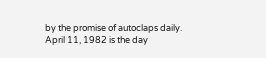by the promise of autoclaps daily. April 11, 1982 is the day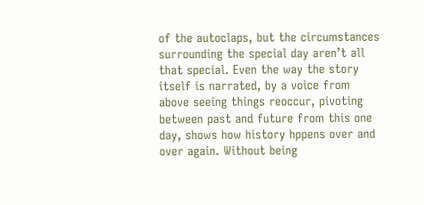of the autoclaps, but the circumstances surrounding the special day aren’t all that special. Even the way the story itself is narrated, by a voice from above seeing things reoccur, pivoting between past and future from this one day, shows how history hppens over and over again. Without being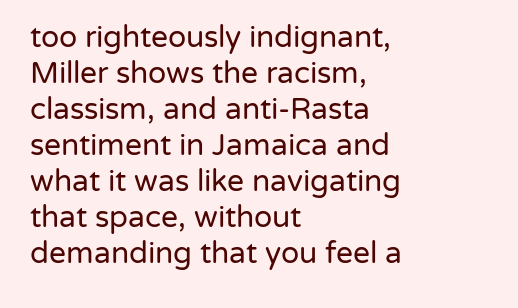too righteously indignant, Miller shows the racism, classism, and anti-Rasta sentiment in Jamaica and what it was like navigating that space, without demanding that you feel a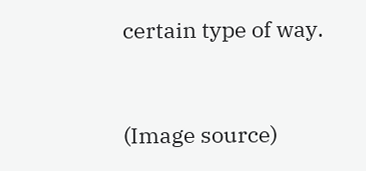certain type of way.


(Image source)